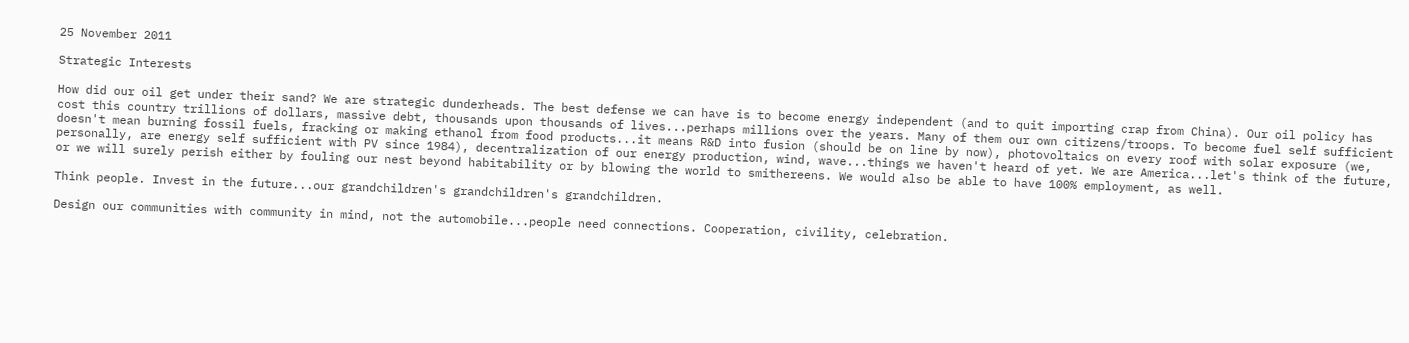25 November 2011

Strategic Interests

How did our oil get under their sand? We are strategic dunderheads. The best defense we can have is to become energy independent (and to quit importing crap from China). Our oil policy has cost this country trillions of dollars, massive debt, thousands upon thousands of lives...perhaps millions over the years. Many of them our own citizens/troops. To become fuel self sufficient doesn't mean burning fossil fuels, fracking or making ethanol from food products...it means R&D into fusion (should be on line by now), photovoltaics on every roof with solar exposure (we, personally, are energy self sufficient with PV since 1984), decentralization of our energy production, wind, wave...things we haven't heard of yet. We are America...let's think of the future, or we will surely perish either by fouling our nest beyond habitability or by blowing the world to smithereens. We would also be able to have 100% employment, as well.

Think people. Invest in the future...our grandchildren's grandchildren's grandchildren.

Design our communities with community in mind, not the automobile...people need connections. Cooperation, civility, celebration.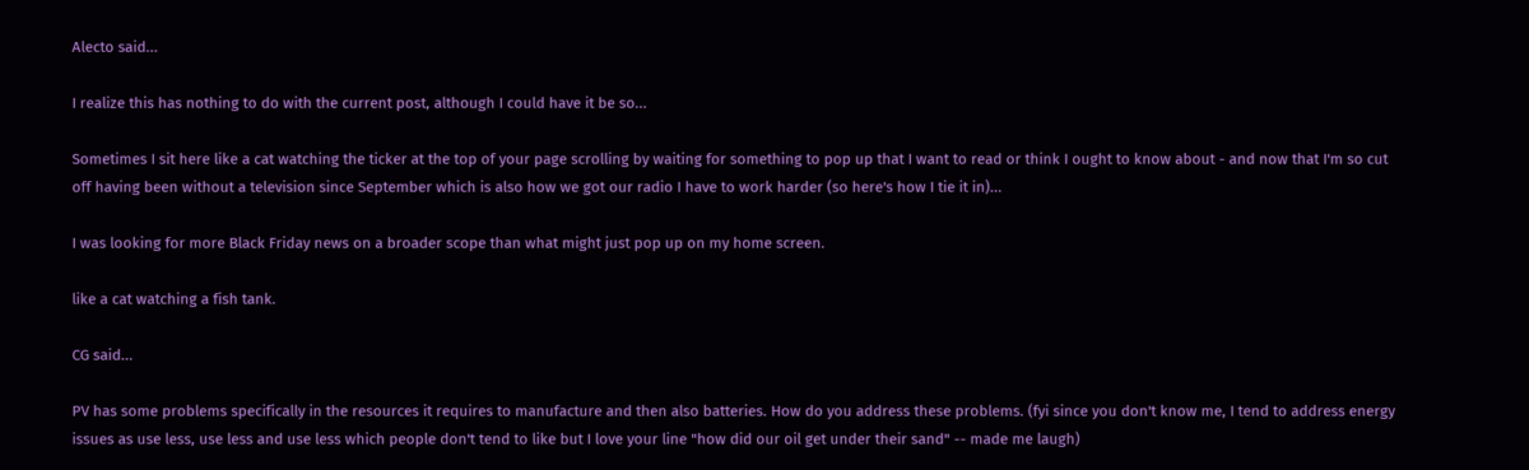Alecto said...

I realize this has nothing to do with the current post, although I could have it be so...

Sometimes I sit here like a cat watching the ticker at the top of your page scrolling by waiting for something to pop up that I want to read or think I ought to know about - and now that I'm so cut off having been without a television since September which is also how we got our radio I have to work harder (so here's how I tie it in)...

I was looking for more Black Friday news on a broader scope than what might just pop up on my home screen.

like a cat watching a fish tank.

CG said...

PV has some problems specifically in the resources it requires to manufacture and then also batteries. How do you address these problems. (fyi since you don't know me, I tend to address energy issues as use less, use less and use less which people don't tend to like but I love your line "how did our oil get under their sand" -- made me laugh)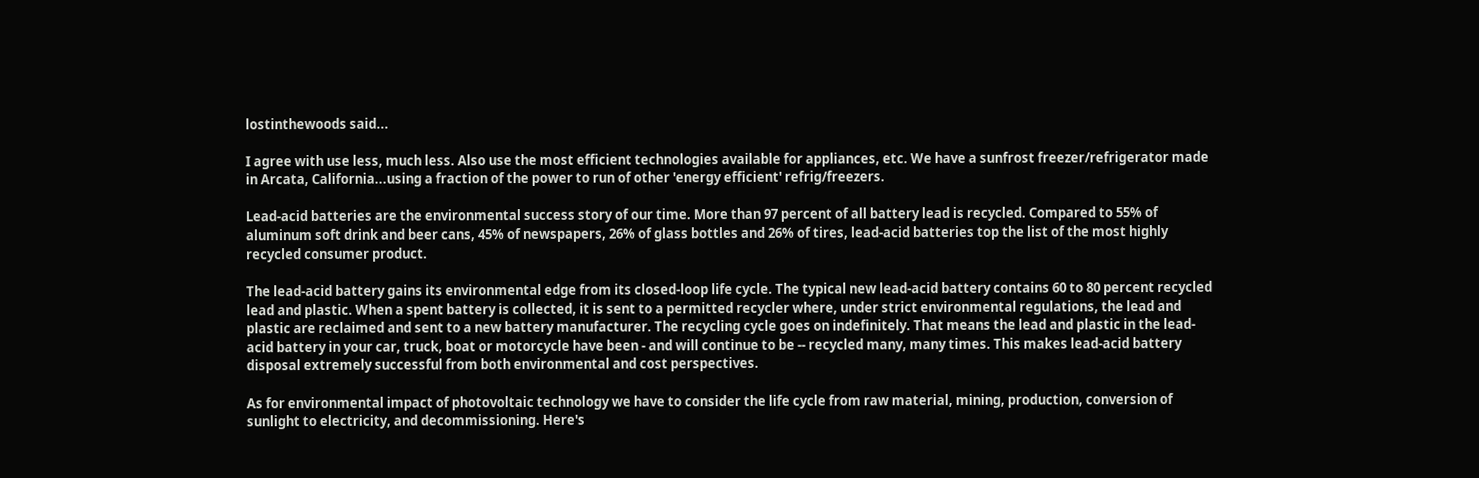lostinthewoods said...

I agree with use less, much less. Also use the most efficient technologies available for appliances, etc. We have a sunfrost freezer/refrigerator made in Arcata, California...using a fraction of the power to run of other 'energy efficient' refrig/freezers.

Lead-acid batteries are the environmental success story of our time. More than 97 percent of all battery lead is recycled. Compared to 55% of aluminum soft drink and beer cans, 45% of newspapers, 26% of glass bottles and 26% of tires, lead-acid batteries top the list of the most highly recycled consumer product.

The lead-acid battery gains its environmental edge from its closed-loop life cycle. The typical new lead-acid battery contains 60 to 80 percent recycled lead and plastic. When a spent battery is collected, it is sent to a permitted recycler where, under strict environmental regulations, the lead and plastic are reclaimed and sent to a new battery manufacturer. The recycling cycle goes on indefinitely. That means the lead and plastic in the lead-acid battery in your car, truck, boat or motorcycle have been - and will continue to be -- recycled many, many times. This makes lead-acid battery disposal extremely successful from both environmental and cost perspectives.

As for environmental impact of photovoltaic technology we have to consider the life cycle from raw material, mining, production, conversion of sunlight to electricity, and decommissioning. Here's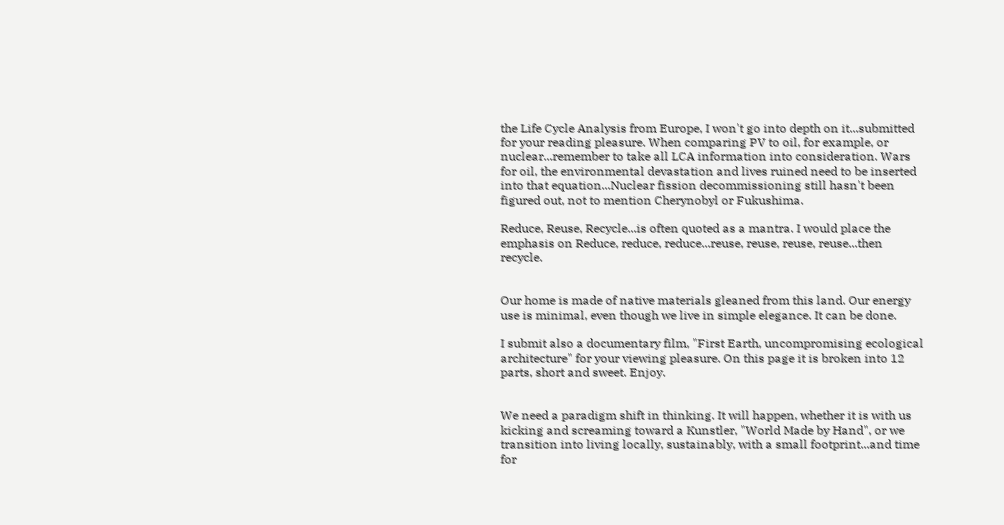the Life Cycle Analysis from Europe, I won't go into depth on it...submitted for your reading pleasure. When comparing PV to oil, for example, or nuclear...remember to take all LCA information into consideration. Wars for oil, the environmental devastation and lives ruined need to be inserted into that equation...Nuclear fission decommissioning still hasn't been figured out, not to mention Cherynobyl or Fukushima.

Reduce, Reuse, Recycle...is often quoted as a mantra. I would place the emphasis on Reduce, reduce, reduce...reuse, reuse, reuse, reuse...then recycle.


Our home is made of native materials gleaned from this land. Our energy use is minimal, even though we live in simple elegance. It can be done.

I submit also a documentary film, "First Earth, uncompromising ecological architecture" for your viewing pleasure. On this page it is broken into 12 parts, short and sweet. Enjoy.


We need a paradigm shift in thinking. It will happen, whether it is with us kicking and screaming toward a Kunstler, "World Made by Hand", or we transition into living locally, sustainably, with a small footprint...and time for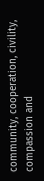community, cooperation, civility, compassion and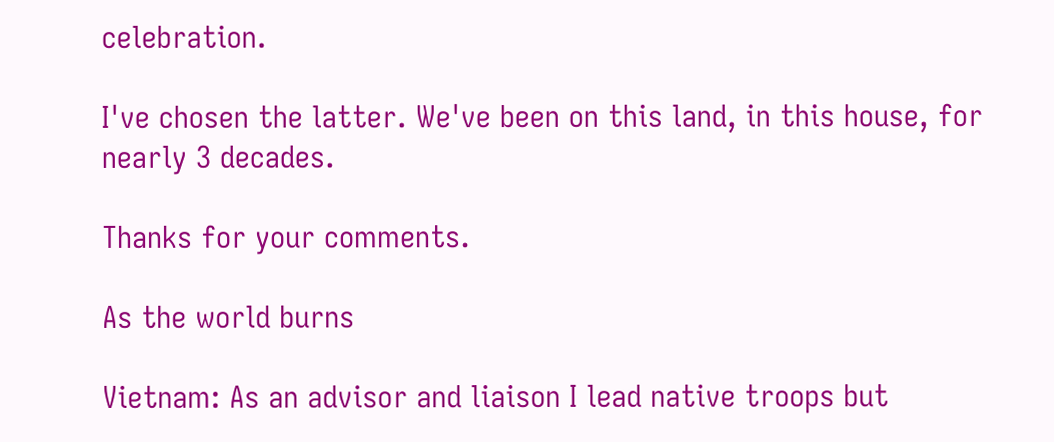celebration.

I've chosen the latter. We've been on this land, in this house, for nearly 3 decades.

Thanks for your comments.

As the world burns

Vietnam: As an advisor and liaison I lead native troops but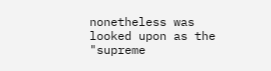nonetheless was looked upon as the "supreme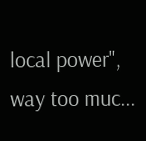local power", way too muc...